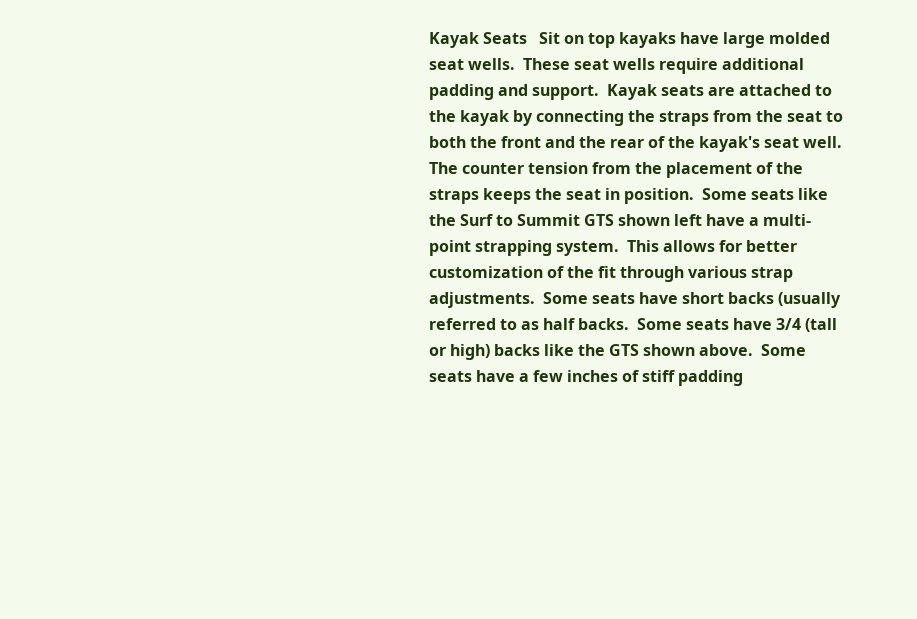Kayak Seats   Sit on top kayaks have large molded seat wells.  These seat wells require additional padding and support.  Kayak seats are attached to the kayak by connecting the straps from the seat to both the front and the rear of the kayak's seat well.  The counter tension from the placement of the straps keeps the seat in position.  Some seats like the Surf to Summit GTS shown left have a multi-point strapping system.  This allows for better customization of the fit through various strap adjustments.  Some seats have short backs (usually referred to as half backs.  Some seats have 3/4 (tall or high) backs like the GTS shown above.  Some seats have a few inches of stiff padding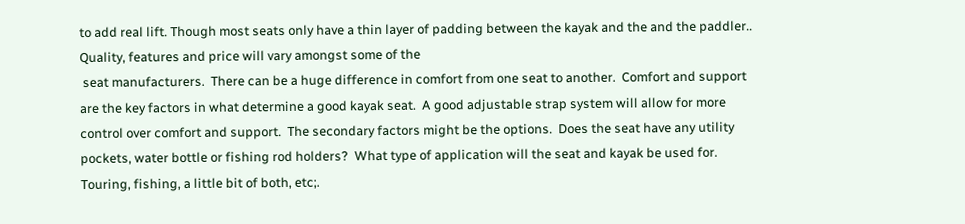to add real lift. Though most seats only have a thin layer of padding between the kayak and the and the paddler.. Quality, features and price will vary amongst some of the
 seat manufacturers.  There can be a huge difference in comfort from one seat to another.  Comfort and support are the key factors in what determine a good kayak seat.  A good adjustable strap system will allow for more control over comfort and support.  The secondary factors might be the options.  Does the seat have any utility pockets, water bottle or fishing rod holders?  What type of application will the seat and kayak be used for.  Touring, fishing, a little bit of both, etc;.